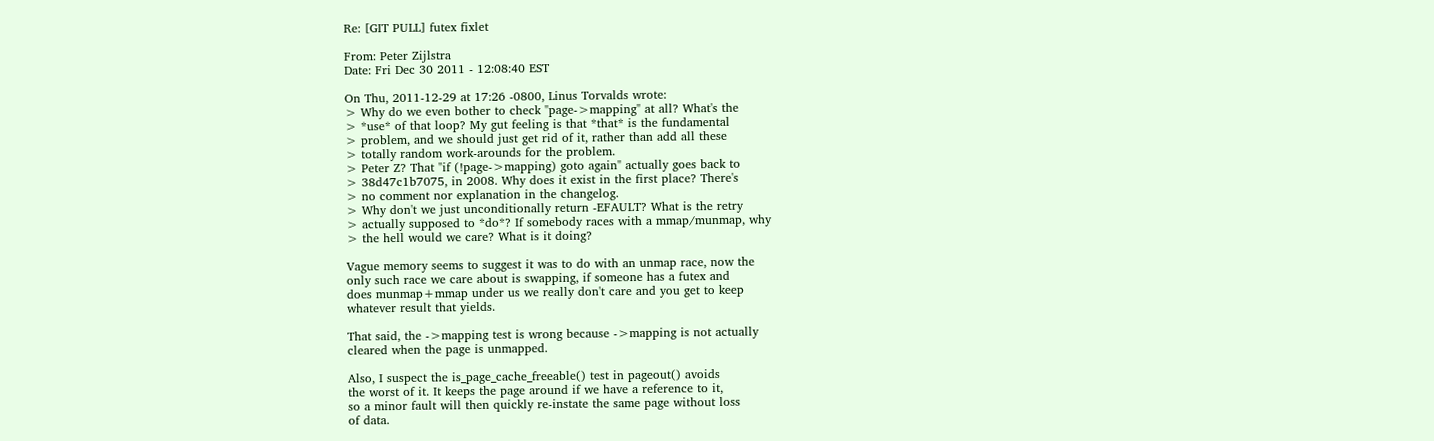Re: [GIT PULL] futex fixlet

From: Peter Zijlstra
Date: Fri Dec 30 2011 - 12:08:40 EST

On Thu, 2011-12-29 at 17:26 -0800, Linus Torvalds wrote:
> Why do we even bother to check "page->mapping" at all? What's the
> *use* of that loop? My gut feeling is that *that* is the fundamental
> problem, and we should just get rid of it, rather than add all these
> totally random work-arounds for the problem.
> Peter Z? That "if (!page->mapping) goto again" actually goes back to
> 38d47c1b7075, in 2008. Why does it exist in the first place? There's
> no comment nor explanation in the changelog.
> Why don't we just unconditionally return -EFAULT? What is the retry
> actually supposed to *do*? If somebody races with a mmap/munmap, why
> the hell would we care? What is it doing?

Vague memory seems to suggest it was to do with an unmap race, now the
only such race we care about is swapping, if someone has a futex and
does munmap+mmap under us we really don't care and you get to keep
whatever result that yields.

That said, the ->mapping test is wrong because ->mapping is not actually
cleared when the page is unmapped.

Also, I suspect the is_page_cache_freeable() test in pageout() avoids
the worst of it. It keeps the page around if we have a reference to it,
so a minor fault will then quickly re-instate the same page without loss
of data.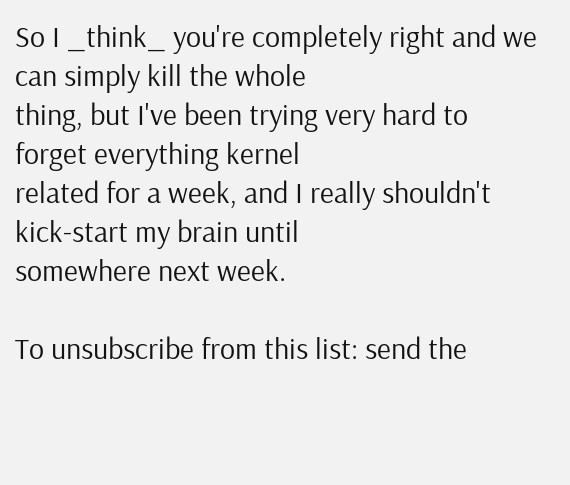So I _think_ you're completely right and we can simply kill the whole
thing, but I've been trying very hard to forget everything kernel
related for a week, and I really shouldn't kick-start my brain until
somewhere next week.

To unsubscribe from this list: send the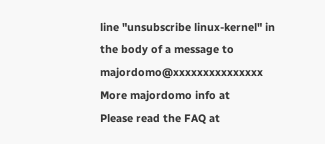line "unsubscribe linux-kernel" in
the body of a message to majordomo@xxxxxxxxxxxxxxx
More majordomo info at
Please read the FAQ at